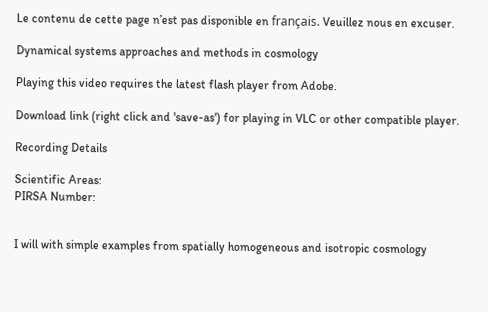Le contenu de cette page n’est pas disponible en français. Veuillez nous en excuser.

Dynamical systems approaches and methods in cosmology

Playing this video requires the latest flash player from Adobe.

Download link (right click and 'save-as') for playing in VLC or other compatible player.

Recording Details

Scientific Areas:
PIRSA Number:


I will with simple examples from spatially homogeneous and isotropic cosmology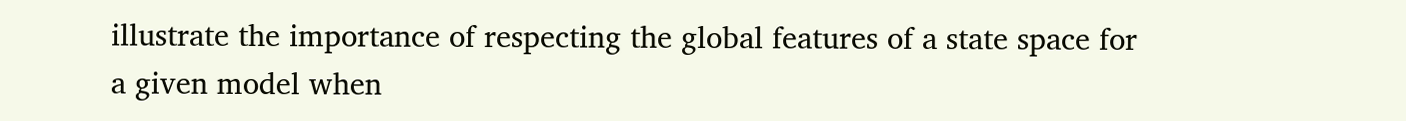illustrate the importance of respecting the global features of a state space for a given model when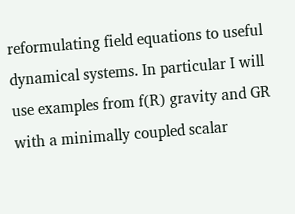reformulating field equations to useful dynamical systems. In particular I will use examples from f(R) gravity and GR with a minimally coupled scalar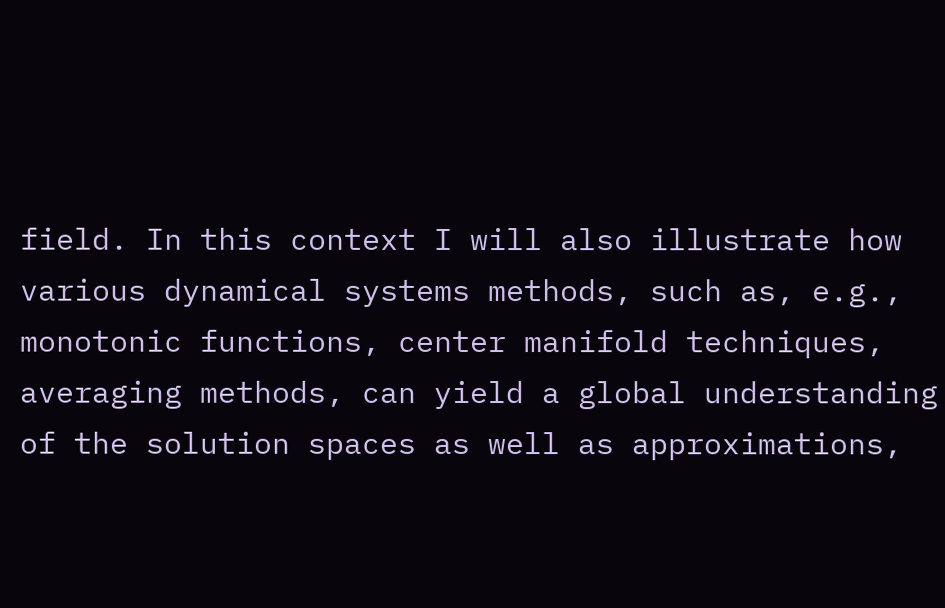field. In this context I will also illustrate how various dynamical systems methods, such as, e.g., monotonic functions, center manifold techniques, averaging methods, can yield a global understanding of the solution spaces as well as approximations,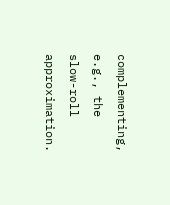complementing, e.g., the slow-roll approximation.